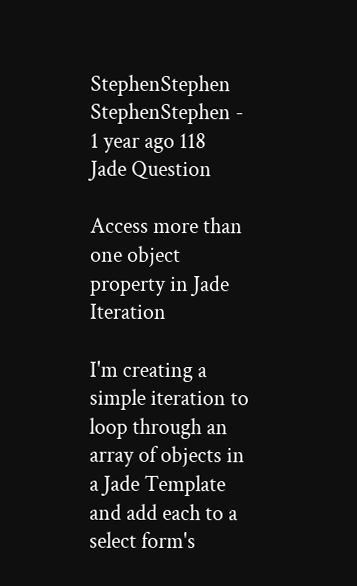StephenStephen StephenStephen - 1 year ago 118
Jade Question

Access more than one object property in Jade Iteration

I'm creating a simple iteration to loop through an array of objects in a Jade Template and add each to a select form's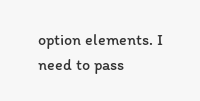option elements. I need to pass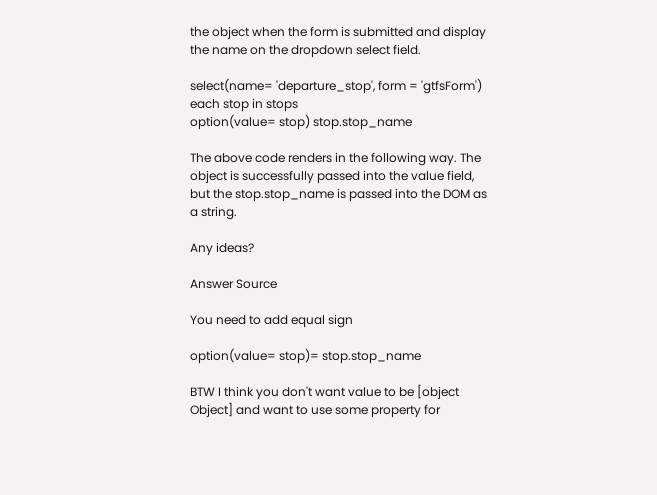the object when the form is submitted and display the name on the dropdown select field.

select(name= 'departure_stop', form = 'gtfsForm')
each stop in stops
option(value= stop) stop.stop_name

The above code renders in the following way. The object is successfully passed into the value field, but the stop.stop_name is passed into the DOM as a string.

Any ideas?

Answer Source

You need to add equal sign

option(value= stop)= stop.stop_name

BTW I think you don't want value to be [object Object] and want to use some property for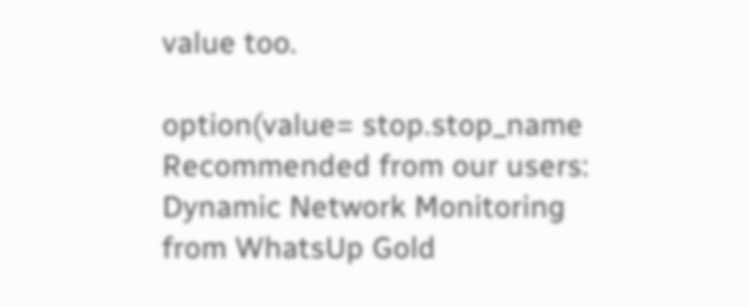value too.

option(value= stop.stop_name
Recommended from our users: Dynamic Network Monitoring from WhatsUp Gold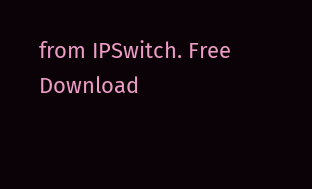from IPSwitch. Free Download